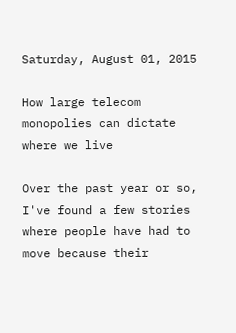Saturday, August 01, 2015

How large telecom monopolies can dictate where we live

Over the past year or so, I've found a few stories where people have had to move because their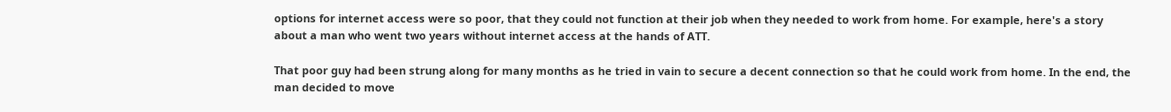options for internet access were so poor, that they could not function at their job when they needed to work from home. For example, here's a story about a man who went two years without internet access at the hands of ATT.

That poor guy had been strung along for many months as he tried in vain to secure a decent connection so that he could work from home. In the end, the man decided to move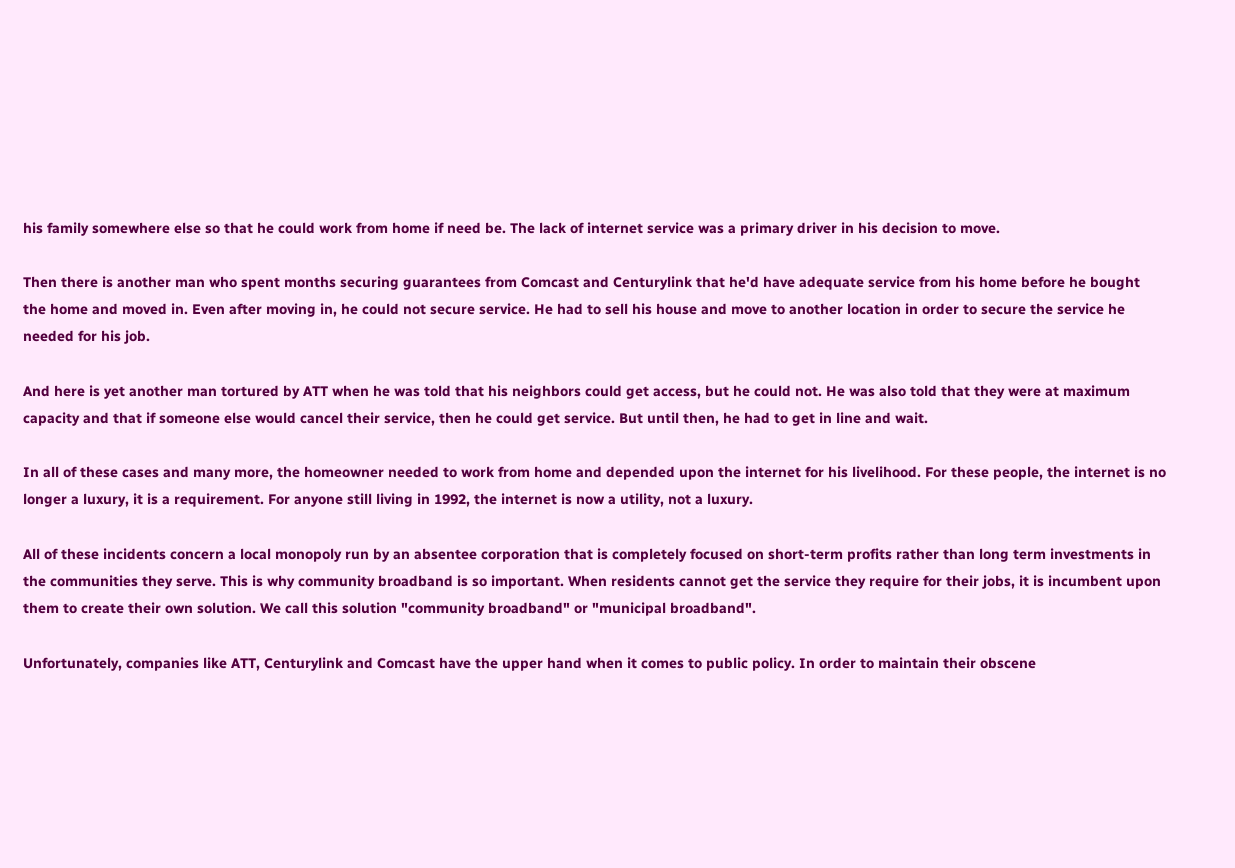his family somewhere else so that he could work from home if need be. The lack of internet service was a primary driver in his decision to move.

Then there is another man who spent months securing guarantees from Comcast and Centurylink that he'd have adequate service from his home before he bought the home and moved in. Even after moving in, he could not secure service. He had to sell his house and move to another location in order to secure the service he needed for his job.

And here is yet another man tortured by ATT when he was told that his neighbors could get access, but he could not. He was also told that they were at maximum capacity and that if someone else would cancel their service, then he could get service. But until then, he had to get in line and wait.

In all of these cases and many more, the homeowner needed to work from home and depended upon the internet for his livelihood. For these people, the internet is no longer a luxury, it is a requirement. For anyone still living in 1992, the internet is now a utility, not a luxury.

All of these incidents concern a local monopoly run by an absentee corporation that is completely focused on short-term profits rather than long term investments in the communities they serve. This is why community broadband is so important. When residents cannot get the service they require for their jobs, it is incumbent upon them to create their own solution. We call this solution "community broadband" or "municipal broadband".

Unfortunately, companies like ATT, Centurylink and Comcast have the upper hand when it comes to public policy. In order to maintain their obscene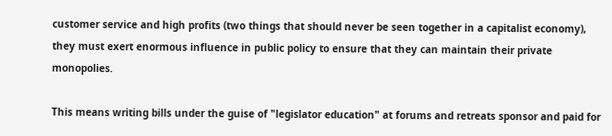customer service and high profits (two things that should never be seen together in a capitalist economy), they must exert enormous influence in public policy to ensure that they can maintain their private monopolies.

This means writing bills under the guise of "legislator education" at forums and retreats sponsor and paid for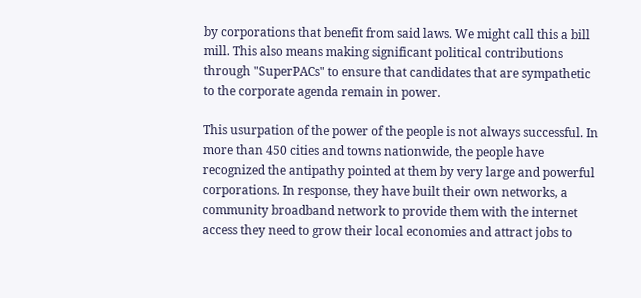by corporations that benefit from said laws. We might call this a bill mill. This also means making significant political contributions through "SuperPACs" to ensure that candidates that are sympathetic to the corporate agenda remain in power.

This usurpation of the power of the people is not always successful. In more than 450 cities and towns nationwide, the people have recognized the antipathy pointed at them by very large and powerful corporations. In response, they have built their own networks, a community broadband network to provide them with the internet access they need to grow their local economies and attract jobs to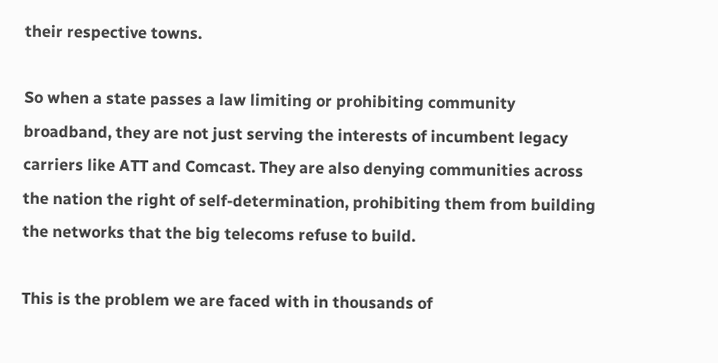their respective towns.

So when a state passes a law limiting or prohibiting community broadband, they are not just serving the interests of incumbent legacy carriers like ATT and Comcast. They are also denying communities across the nation the right of self-determination, prohibiting them from building the networks that the big telecoms refuse to build.

This is the problem we are faced with in thousands of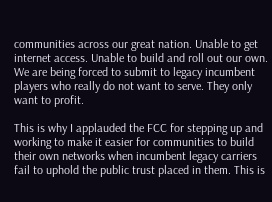communities across our great nation. Unable to get internet access. Unable to build and roll out our own. We are being forced to submit to legacy incumbent players who really do not want to serve. They only want to profit.

This is why I applauded the FCC for stepping up and working to make it easier for communities to build their own networks when incumbent legacy carriers fail to uphold the public trust placed in them. This is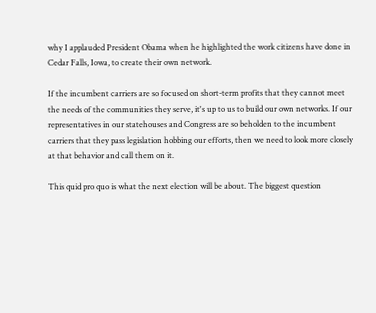why I applauded President Obama when he highlighted the work citizens have done in Cedar Falls, Iowa, to create their own network.

If the incumbent carriers are so focused on short-term profits that they cannot meet the needs of the communities they serve, it's up to us to build our own networks. If our representatives in our statehouses and Congress are so beholden to the incumbent carriers that they pass legislation hobbing our efforts, then we need to look more closely at that behavior and call them on it.

This quid pro quo is what the next election will be about. The biggest question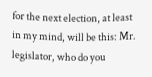for the next election, at least in my mind, will be this: Mr. legislator, who do you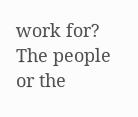work for? The people or the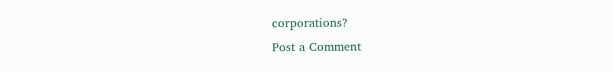corporations?
Post a Comment